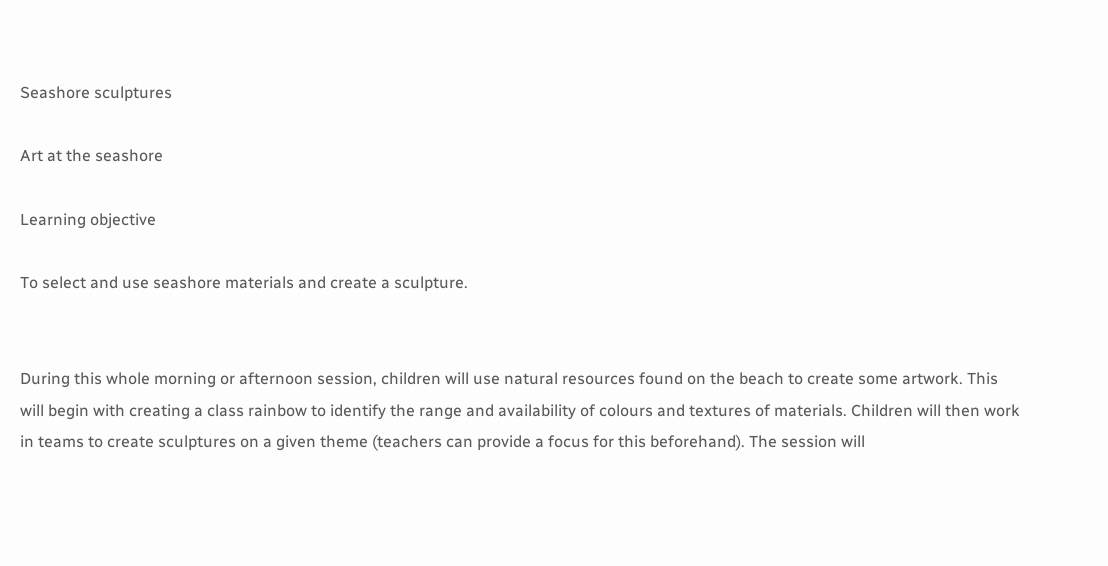Seashore sculptures

Art at the seashore

Learning objective

To select and use seashore materials and create a sculpture.


During this whole morning or afternoon session, children will use natural resources found on the beach to create some artwork. This will begin with creating a class rainbow to identify the range and availability of colours and textures of materials. Children will then work in teams to create sculptures on a given theme (teachers can provide a focus for this beforehand). The session will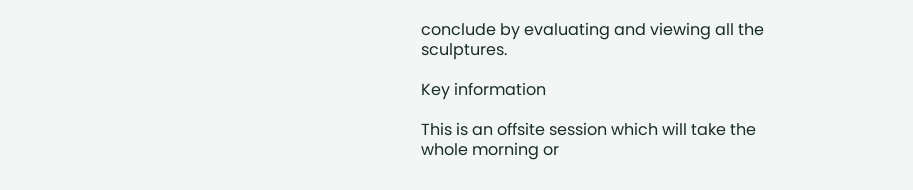conclude by evaluating and viewing all the sculptures.

Key information

This is an offsite session which will take the whole morning or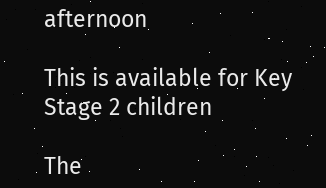afternoon

This is available for Key Stage 2 children

The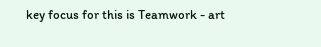key focus for this is Teamwork - art